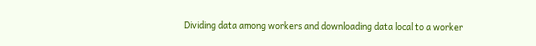Dividing data among workers and downloading data local to a worker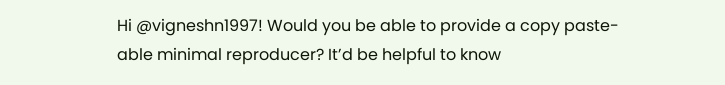Hi @vigneshn1997! Would you be able to provide a copy paste-able minimal reproducer? It’d be helpful to know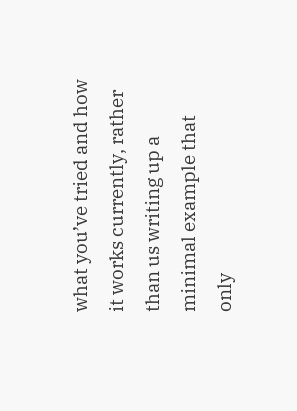what you’ve tried and how it works currently, rather than us writing up a minimal example that only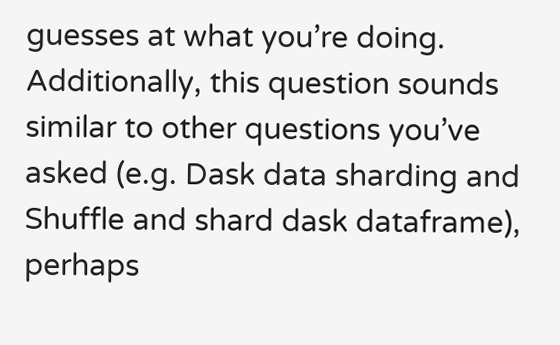guesses at what you’re doing. Additionally, this question sounds similar to other questions you’ve asked (e.g. Dask data sharding and Shuffle and shard dask dataframe), perhaps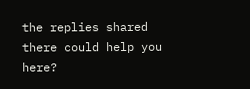the replies shared there could help you here?